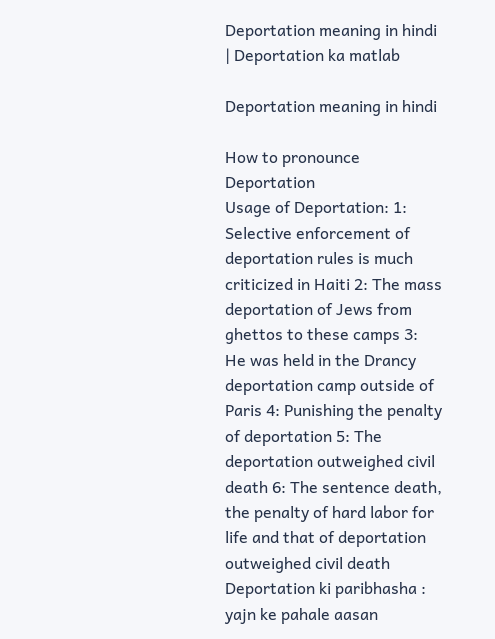Deportation meaning in hindi | Deportation ka matlab

Deportation meaning in hindi

How to pronounce Deportation
Usage of Deportation: 1: Selective enforcement of deportation rules is much criticized in Haiti 2: The mass deportation of Jews from ghettos to these camps 3: He was held in the Drancy deportation camp outside of Paris 4: Punishing the penalty of deportation 5: The deportation outweighed civil death 6: The sentence death, the penalty of hard labor for life and that of deportation outweighed civil death
Deportation ki paribhasha : yajn ke pahale aasan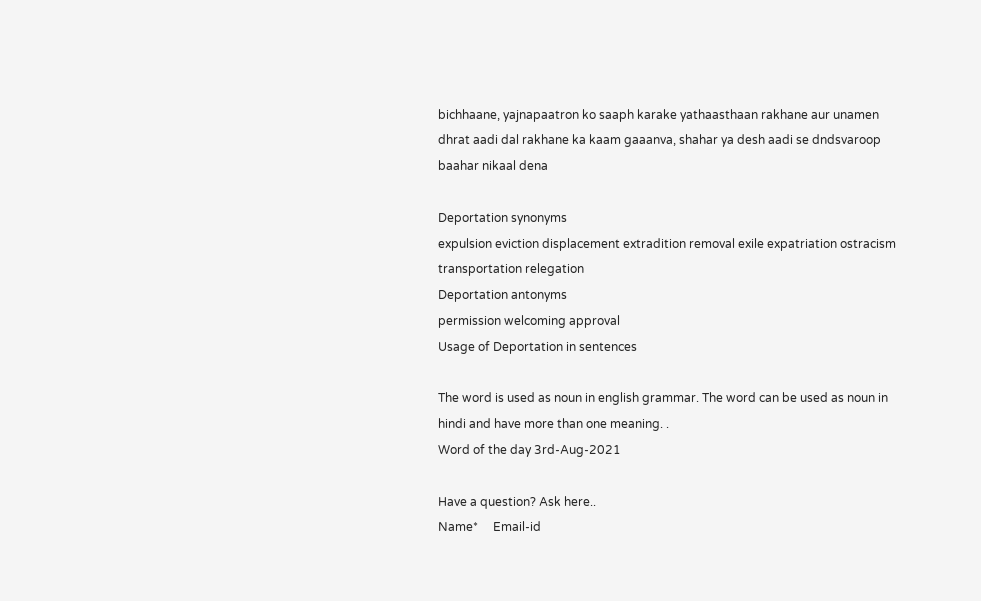bichhaane, yajnapaatron ko saaph karake yathaasthaan rakhane aur unamen dhrat aadi dal rakhane ka kaam gaaanva, shahar ya desh aadi se dndsvaroop baahar nikaal dena

Deportation synonyms
expulsion eviction displacement extradition removal exile expatriation ostracism transportation relegation
Deportation antonyms
permission welcoming approval
Usage of Deportation in sentences

The word is used as noun in english grammar. The word can be used as noun in hindi and have more than one meaning. .
Word of the day 3rd-Aug-2021

Have a question? Ask here..
Name*     Email-id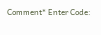Comment* Enter Code: